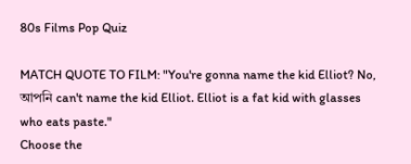80s Films Pop Quiz

MATCH QUOTE TO FILM: "You're gonna name the kid Elliot? No, আপনি can't name the kid Elliot. Elliot is a fat kid with glasses who eats paste."
Choose the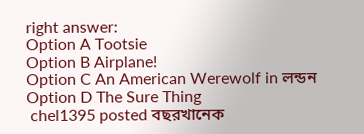right answer:
Option A Tootsie
Option B Airplane!
Option C An American Werewolf in লন্ডন
Option D The Sure Thing
 chel1395 posted বছরখানেক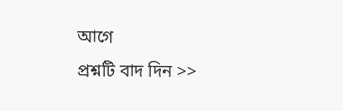আগে
প্রশ্নটি বাদ দিন >>